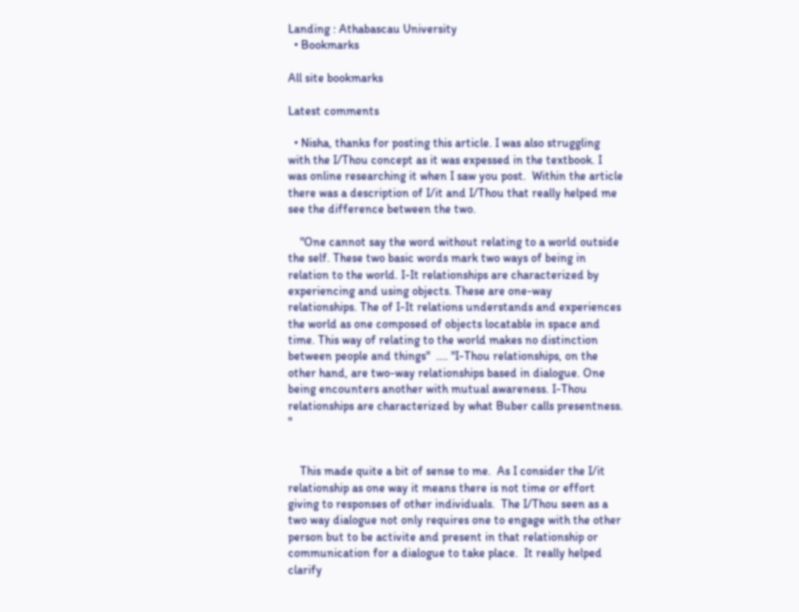Landing : Athabascau University
  • Bookmarks

All site bookmarks

Latest comments

  • Nisha, thanks for posting this article. I was also struggling with the I/Thou concept as it was expessed in the textbook. I was online researching it when I saw you post.  Within the article there was a description of I/it and I/Thou that really helped me see the difference between the two.

    "One cannot say the word without relating to a world outside the self. These two basic words mark two ways of being in relation to the world. I-It relationships are characterized by experiencing and using objects. These are one-way relationships. The of I-It relations understands and experiences the world as one composed of objects locatable in space and time. This way of relating to the world makes no distinction between people and things"  .... "I-Thou relationships, on the other hand, are two-way relationships based in dialogue. One being encounters another with mutual awareness. I-Thou relationships are characterized by what Buber calls presentness. "


    This made quite a bit of sense to me.  As I consider the I/it relationship as one way it means there is not time or effort giving to responses of other individuals.  The I/Thou seen as a two way dialogue not only requires one to engage with the other person but to be activite and present in that relationship or communication for a dialogue to take place.  It really helped clarify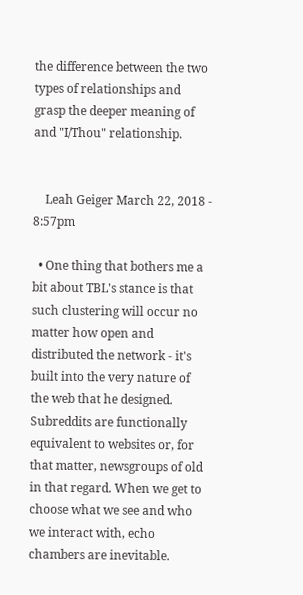the difference between the two types of relationships and grasp the deeper meaning of and "I/Thou" relationship.


    Leah Geiger March 22, 2018 - 8:57pm

  • One thing that bothers me a bit about TBL's stance is that such clustering will occur no matter how open and distributed the network - it's built into the very nature of the web that he designed. Subreddits are functionally equivalent to websites or, for that matter, newsgroups of old in that regard. When we get to choose what we see and who we interact with, echo chambers are inevitable.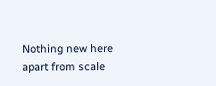Nothing new here apart from scale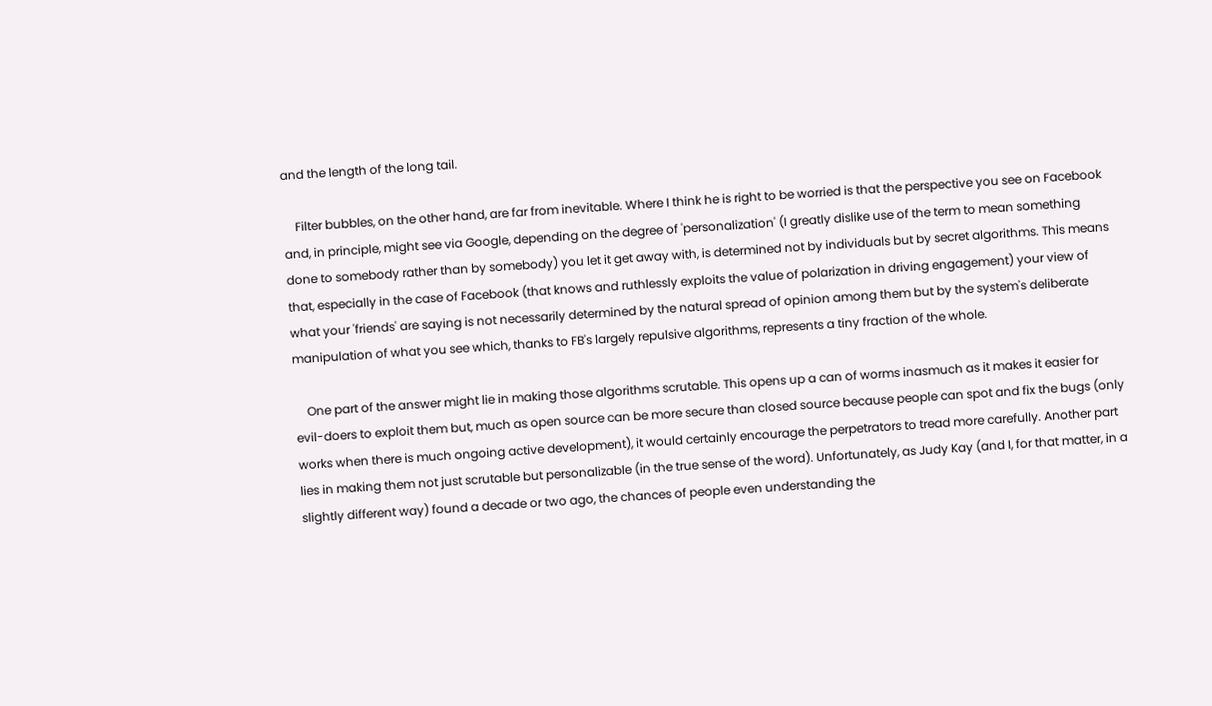and the length of the long tail.

    Filter bubbles, on the other hand, are far from inevitable. Where I think he is right to be worried is that the perspective you see on Facebook and, in principle, might see via Google, depending on the degree of 'personalization' (I greatly dislike use of the term to mean something done to somebody rather than by somebody) you let it get away with, is determined not by individuals but by secret algorithms. This means that, especially in the case of Facebook (that knows and ruthlessly exploits the value of polarization in driving engagement) your view of what your 'friends' are saying is not necessarily determined by the natural spread of opinion among them but by the system's deliberate manipulation of what you see which, thanks to FB's largely repulsive algorithms, represents a tiny fraction of the whole.

    One part of the answer might lie in making those algorithms scrutable. This opens up a can of worms inasmuch as it makes it easier for evil-doers to exploit them but, much as open source can be more secure than closed source because people can spot and fix the bugs (only works when there is much ongoing active development), it would certainly encourage the perpetrators to tread more carefully. Another part lies in making them not just scrutable but personalizable (in the true sense of the word). Unfortunately, as Judy Kay (and I, for that matter, in a slightly different way) found a decade or two ago, the chances of people even understanding the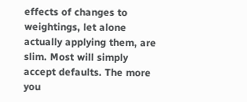effects of changes to weightings, let alone actually applying them, are slim. Most will simply accept defaults. The more you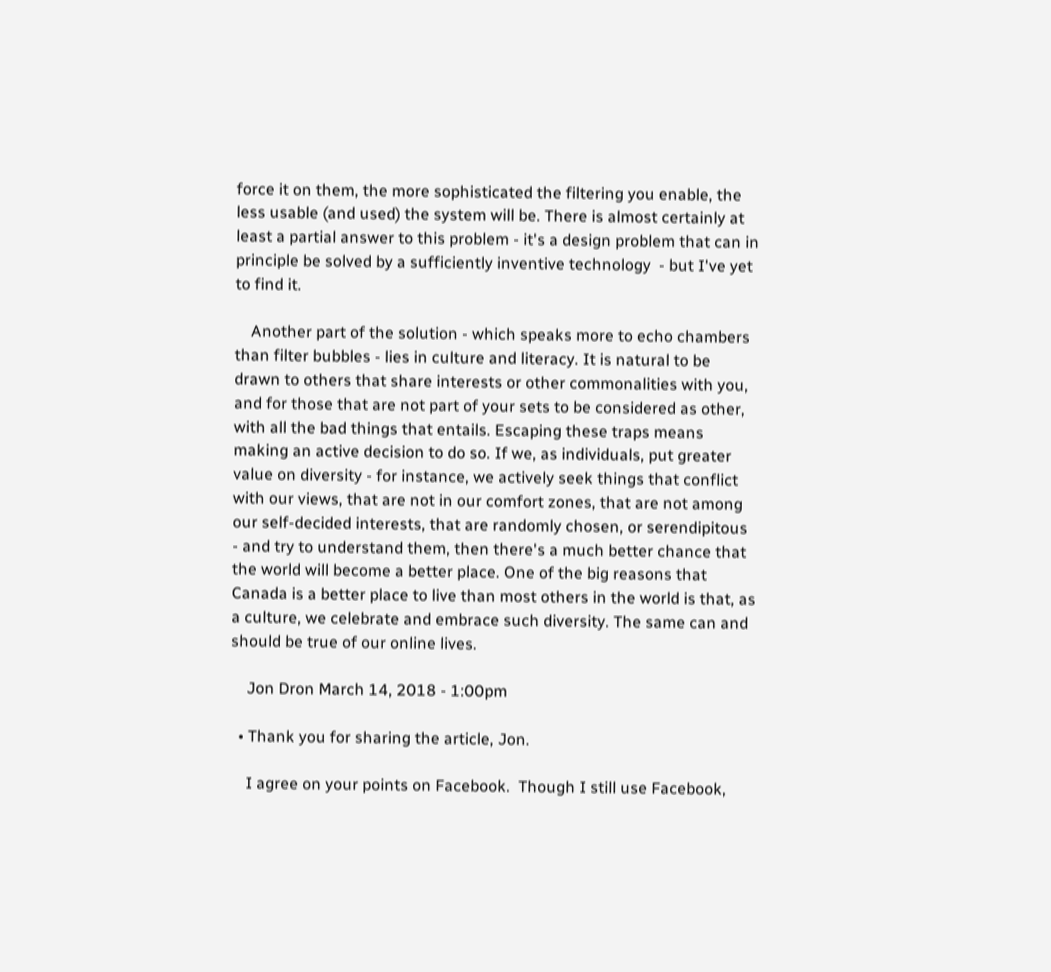force it on them, the more sophisticated the filtering you enable, the less usable (and used) the system will be. There is almost certainly at least a partial answer to this problem - it's a design problem that can in principle be solved by a sufficiently inventive technology  - but I've yet to find it.

    Another part of the solution - which speaks more to echo chambers than filter bubbles - lies in culture and literacy. It is natural to be drawn to others that share interests or other commonalities with you, and for those that are not part of your sets to be considered as other, with all the bad things that entails. Escaping these traps means making an active decision to do so. If we, as individuals, put greater value on diversity - for instance, we actively seek things that conflict with our views, that are not in our comfort zones, that are not among our self-decided interests, that are randomly chosen, or serendipitous - and try to understand them, then there's a much better chance that the world will become a better place. One of the big reasons that Canada is a better place to live than most others in the world is that, as a culture, we celebrate and embrace such diversity. The same can and should be true of our online lives.

    Jon Dron March 14, 2018 - 1:00pm

  • Thank you for sharing the article, Jon.

    I agree on your points on Facebook.  Though I still use Facebook,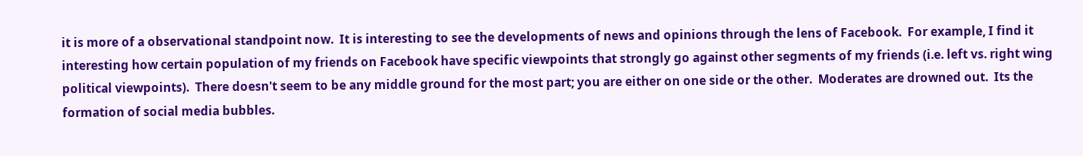it is more of a observational standpoint now.  It is interesting to see the developments of news and opinions through the lens of Facebook.  For example, I find it interesting how certain population of my friends on Facebook have specific viewpoints that strongly go against other segments of my friends (i.e. left vs. right wing political viewpoints).  There doesn't seem to be any middle ground for the most part; you are either on one side or the other.  Moderates are drowned out.  Its the formation of social media bubbles.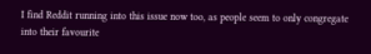I find Reddit running into this issue now too, as people seem to only congregate into their favourite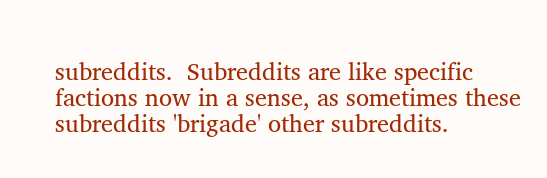subreddits.  Subreddits are like specific factions now in a sense, as sometimes these subreddits 'brigade' other subreddits.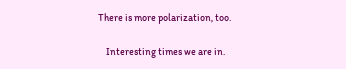There is more polarization, too.

    Interesting times we are in.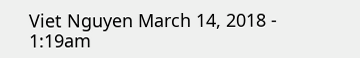Viet Nguyen March 14, 2018 - 1:19am